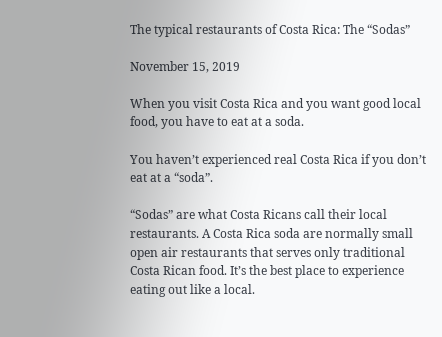The typical restaurants of Costa Rica: The “Sodas”

November 15, 2019

When you visit Costa Rica and you want good local food, you have to eat at a soda.

You haven’t experienced real Costa Rica if you don’t eat at a “soda”.

“Sodas” are what Costa Ricans call their local restaurants. A Costa Rica soda are normally small open air restaurants that serves only traditional Costa Rican food. It’s the best place to experience eating out like a local.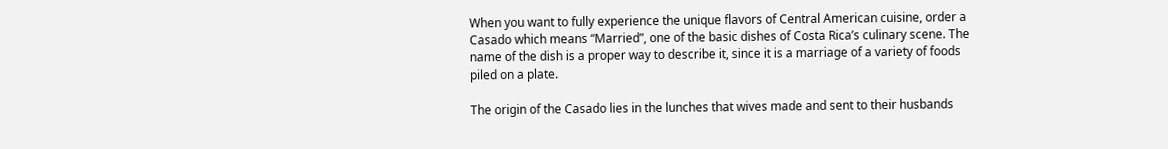When you want to fully experience the unique flavors of Central American cuisine, order a Casado which means “Married”, one of the basic dishes of Costa Rica’s culinary scene. The name of the dish is a proper way to describe it, since it is a marriage of a variety of foods piled on a plate.

The origin of the Casado lies in the lunches that wives made and sent to their husbands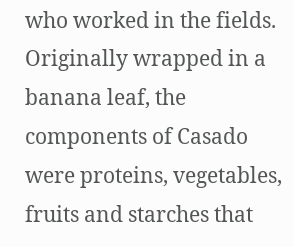who worked in the fields. Originally wrapped in a banana leaf, the components of Casado were proteins, vegetables, fruits and starches that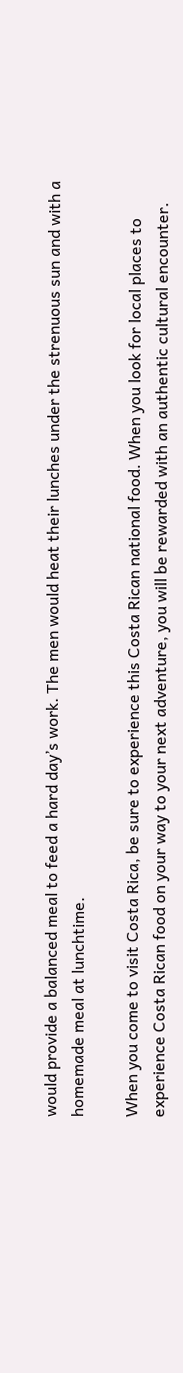would provide a balanced meal to feed a hard day’s work. The men would heat their lunches under the strenuous sun and with a homemade meal at lunchtime.

When you come to visit Costa Rica, be sure to experience this Costa Rican national food. When you look for local places to experience Costa Rican food on your way to your next adventure, you will be rewarded with an authentic cultural encounter.